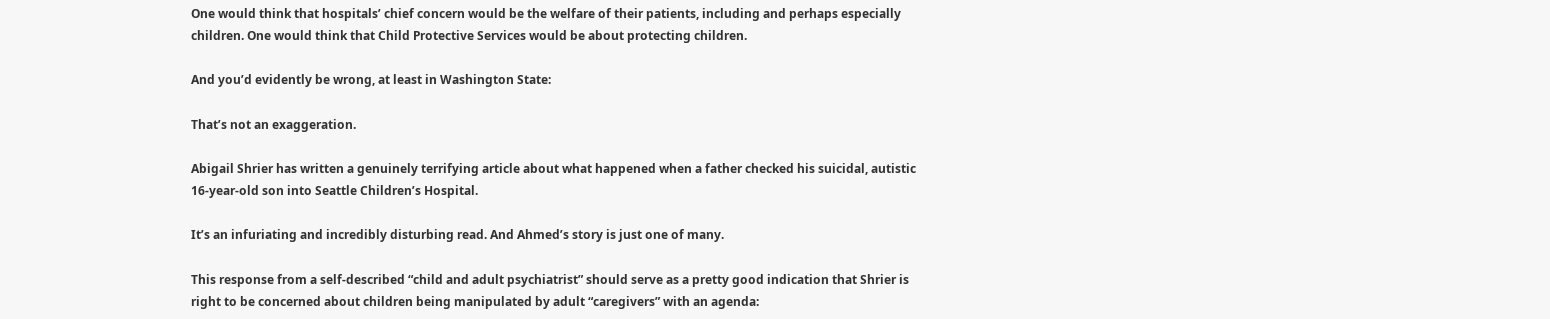One would think that hospitals’ chief concern would be the welfare of their patients, including and perhaps especially children. One would think that Child Protective Services would be about protecting children.

And you’d evidently be wrong, at least in Washington State:

That’s not an exaggeration.

Abigail Shrier has written a genuinely terrifying article about what happened when a father checked his suicidal, autistic 16-year-old son into Seattle Children’s Hospital.

It’s an infuriating and incredibly disturbing read. And Ahmed’s story is just one of many.

This response from a self-described “child and adult psychiatrist” should serve as a pretty good indication that Shrier is right to be concerned about children being manipulated by adult “caregivers” with an agenda: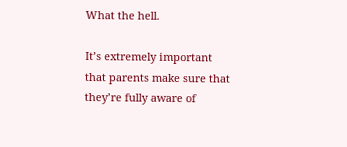What the hell.

It’s extremely important that parents make sure that they’re fully aware of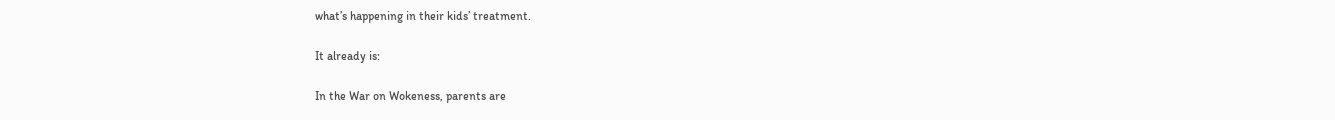what’s happening in their kids’ treatment.

It already is:

In the War on Wokeness, parents are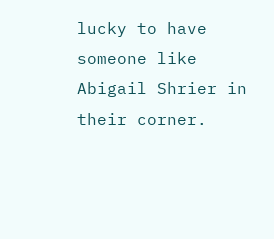lucky to have someone like Abigail Shrier in their corner.